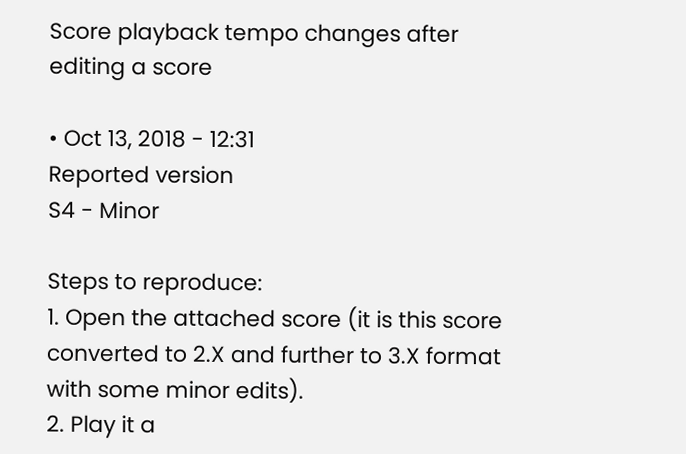Score playback tempo changes after editing a score

• Oct 13, 2018 - 12:31
Reported version
S4 - Minor

Steps to reproduce:
1. Open the attached score (it is this score converted to 2.X and further to 3.X format with some minor edits).
2. Play it a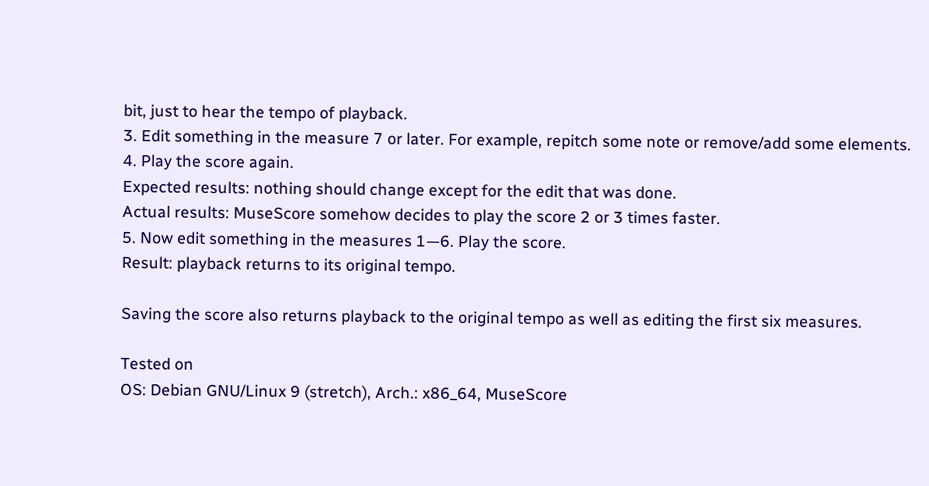bit, just to hear the tempo of playback.
3. Edit something in the measure 7 or later. For example, repitch some note or remove/add some elements.
4. Play the score again.
Expected results: nothing should change except for the edit that was done.
Actual results: MuseScore somehow decides to play the score 2 or 3 times faster.
5. Now edit something in the measures 1—6. Play the score.
Result: playback returns to its original tempo.

Saving the score also returns playback to the original tempo as well as editing the first six measures.

Tested on
OS: Debian GNU/Linux 9 (stretch), Arch.: x86_64, MuseScore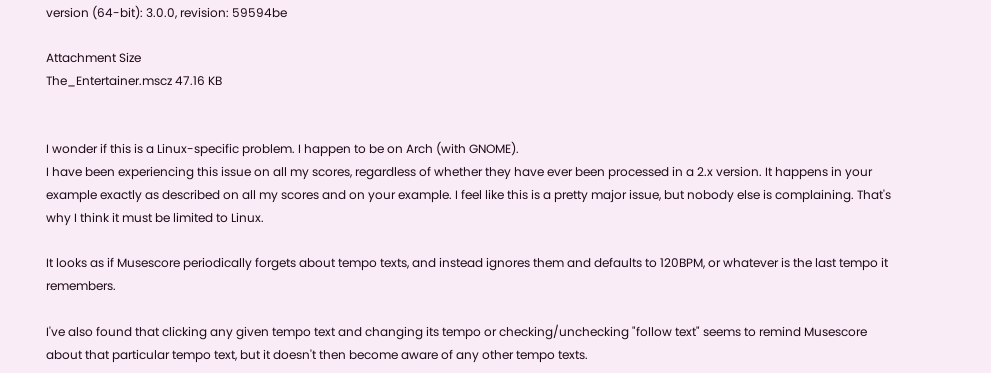version (64-bit): 3.0.0, revision: 59594be

Attachment Size
The_Entertainer.mscz 47.16 KB


I wonder if this is a Linux-specific problem. I happen to be on Arch (with GNOME).
I have been experiencing this issue on all my scores, regardless of whether they have ever been processed in a 2.x version. It happens in your example exactly as described on all my scores and on your example. I feel like this is a pretty major issue, but nobody else is complaining. That's why I think it must be limited to Linux.

It looks as if Musescore periodically forgets about tempo texts, and instead ignores them and defaults to 120BPM, or whatever is the last tempo it remembers.

I've also found that clicking any given tempo text and changing its tempo or checking/unchecking "follow text" seems to remind Musescore about that particular tempo text, but it doesn't then become aware of any other tempo texts.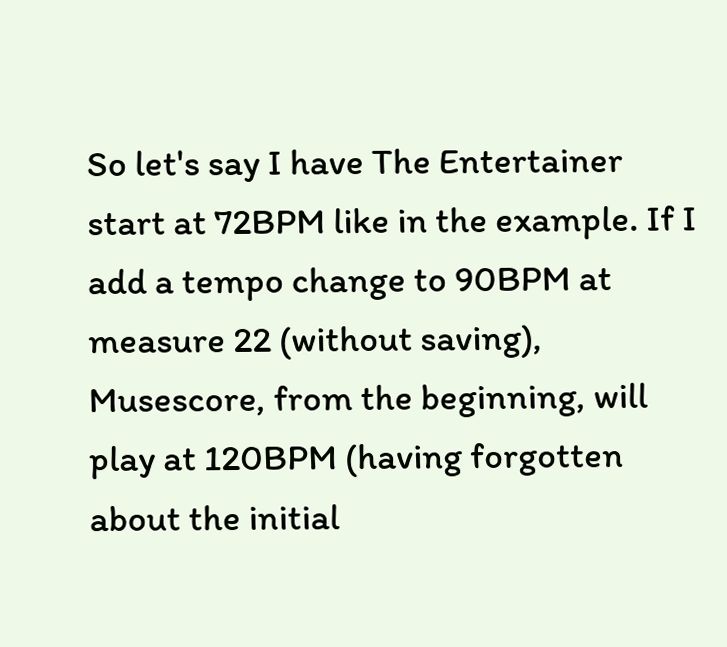So let's say I have The Entertainer start at 72BPM like in the example. If I add a tempo change to 90BPM at measure 22 (without saving), Musescore, from the beginning, will play at 120BPM (having forgotten about the initial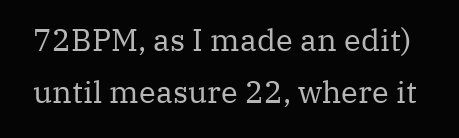72BPM, as I made an edit) until measure 22, where it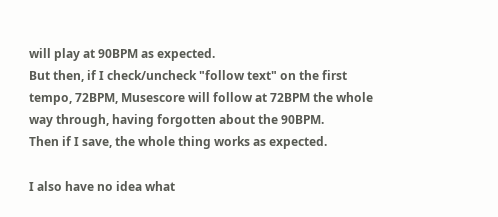will play at 90BPM as expected.
But then, if I check/uncheck "follow text" on the first tempo, 72BPM, Musescore will follow at 72BPM the whole way through, having forgotten about the 90BPM.
Then if I save, the whole thing works as expected.

I also have no idea what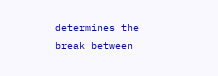determines the break between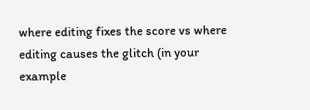where editing fixes the score vs where editing causes the glitch (in your example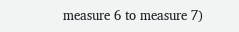measure 6 to measure 7)